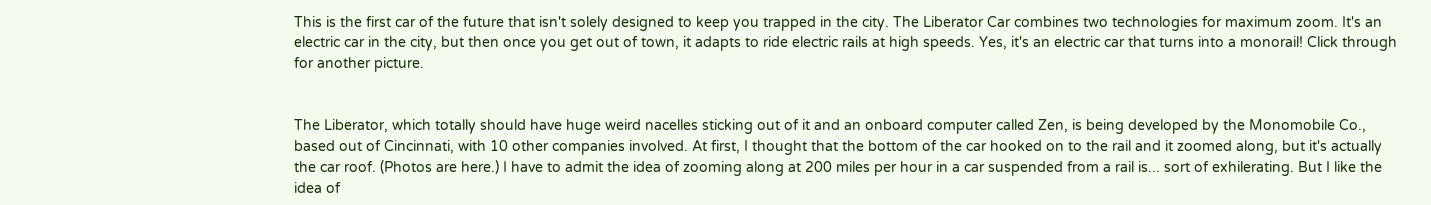This is the first car of the future that isn't solely designed to keep you trapped in the city. The Liberator Car combines two technologies for maximum zoom. It's an electric car in the city, but then once you get out of town, it adapts to ride electric rails at high speeds. Yes, it's an electric car that turns into a monorail! Click through for another picture.


The Liberator, which totally should have huge weird nacelles sticking out of it and an onboard computer called Zen, is being developed by the Monomobile Co., based out of Cincinnati, with 10 other companies involved. At first, I thought that the bottom of the car hooked on to the rail and it zoomed along, but it's actually the car roof. (Photos are here.) I have to admit the idea of zooming along at 200 miles per hour in a car suspended from a rail is... sort of exhilerating. But I like the idea of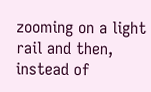zooming on a light rail and then, instead of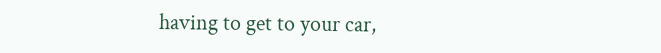having to get to your car,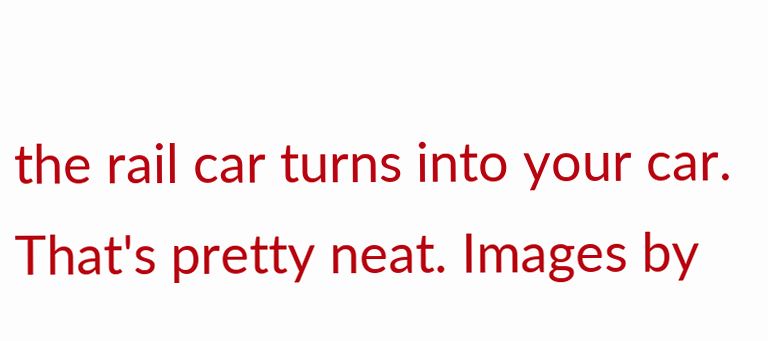the rail car turns into your car. That's pretty neat. Images by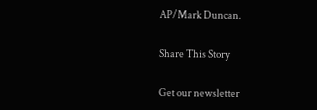AP/Mark Duncan.

Share This Story

Get our newsletter